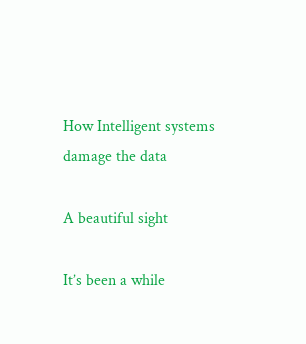How Intelligent systems damage the data

A beautiful sight

It’s been a while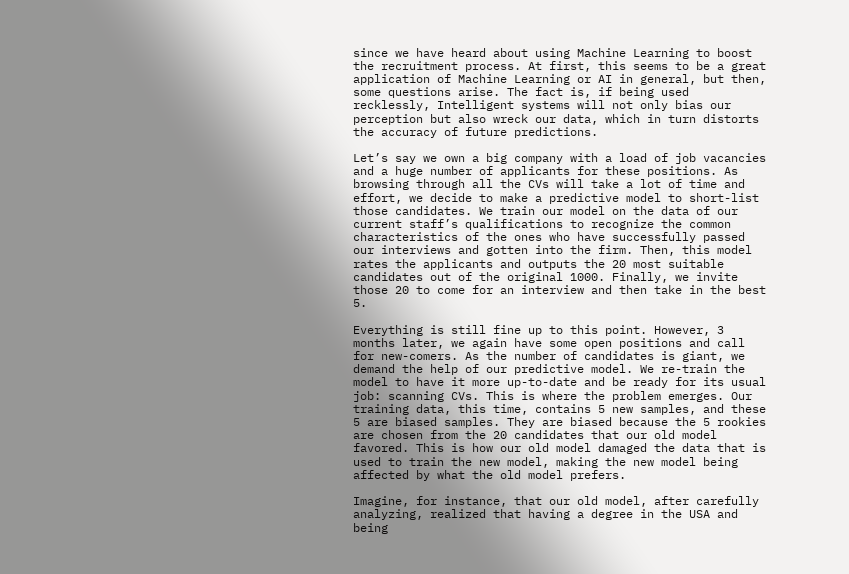since we have heard about using Machine Learning to boost the recruitment process. At first, this seems to be a great application of Machine Learning or AI in general, but then, some questions arise. The fact is, if being used recklessly, Intelligent systems will not only bias our perception but also wreck our data, which in turn distorts the accuracy of future predictions.

Let’s say we own a big company with a load of job vacancies and a huge number of applicants for these positions. As browsing through all the CVs will take a lot of time and effort, we decide to make a predictive model to short-list those candidates. We train our model on the data of our current staff’s qualifications to recognize the common characteristics of the ones who have successfully passed our interviews and gotten into the firm. Then, this model rates the applicants and outputs the 20 most suitable candidates out of the original 1000. Finally, we invite those 20 to come for an interview and then take in the best 5.

Everything is still fine up to this point. However, 3 months later, we again have some open positions and call for new-comers. As the number of candidates is giant, we demand the help of our predictive model. We re-train the model to have it more up-to-date and be ready for its usual job: scanning CVs. This is where the problem emerges. Our training data, this time, contains 5 new samples, and these 5 are biased samples. They are biased because the 5 rookies are chosen from the 20 candidates that our old model favored. This is how our old model damaged the data that is used to train the new model, making the new model being affected by what the old model prefers.

Imagine, for instance, that our old model, after carefully analyzing, realized that having a degree in the USA and being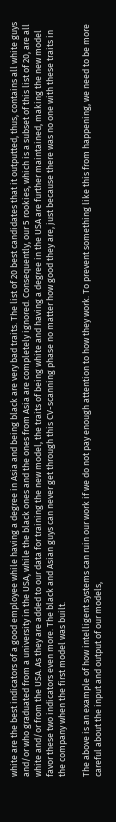white are the best indicators of a good employee while having a degree in Asia and being black are very bad traits. The list of 20 best candidates that it outputted, thus, contains all white guys and/or who graduated from a university in the USA, while the black ones and the ones from Asia are completely ignored. Consequently, our 5 rookies, which is a subset of this list of 20, are all white and/or from the USA. As they are added to our data for training the new model, the traits of being white and having a degree in the USA are further maintained, making the new model favor these two indicators even more. The black and Asian guys can never get through this CV-scanning phase no matter how good they are, just because there was no one with these traits in the company when the first model was built.

The above is an example of how intelligent systems can ruin our work if we do not pay enough attention to how they work. To prevent something like this from happening, we need to be more careful about the input and output of our models,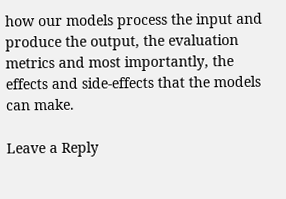how our models process the input and produce the output, the evaluation metrics and most importantly, the effects and side-effects that the models can make.

Leave a Reply